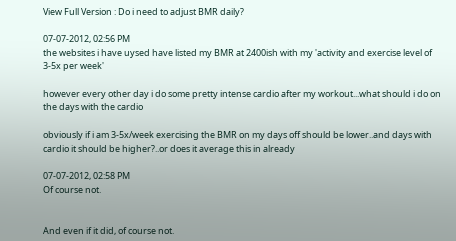View Full Version : Do i need to adjust BMR daily?

07-07-2012, 02:56 PM
the websites i have uysed have listed my BMR at 2400ish with my 'activity and exercise level of 3-5x per week'

however every other day i do some pretty intense cardio after my workout...what should i do on the days with the cardio

obviously if i am 3-5x/week exercising the BMR on my days off should be lower..and days with cardio it should be higher?..or does it average this in already

07-07-2012, 02:58 PM
Of course not.


And even if it did, of course not.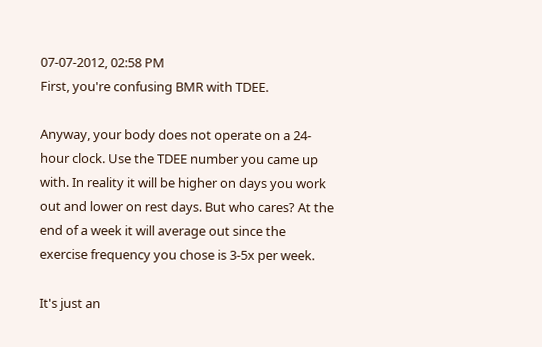07-07-2012, 02:58 PM
First, you're confusing BMR with TDEE.

Anyway, your body does not operate on a 24-hour clock. Use the TDEE number you came up with. In reality it will be higher on days you work out and lower on rest days. But who cares? At the end of a week it will average out since the exercise frequency you chose is 3-5x per week.

It's just an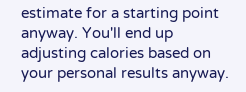estimate for a starting point anyway. You'll end up adjusting calories based on your personal results anyway.